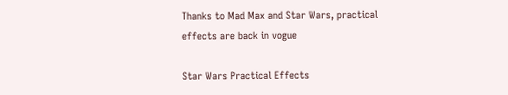Thanks to Mad Max and Star Wars, practical effects are back in vogue

Star Wars Practical Effects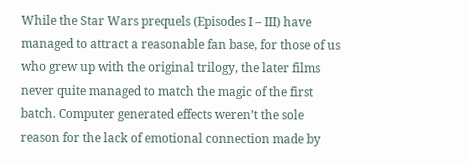While the Star Wars prequels (Episodes I – III) have managed to attract a reasonable fan base, for those of us who grew up with the original trilogy, the later films never quite managed to match the magic of the first batch. Computer generated effects weren’t the sole reason for the lack of emotional connection made by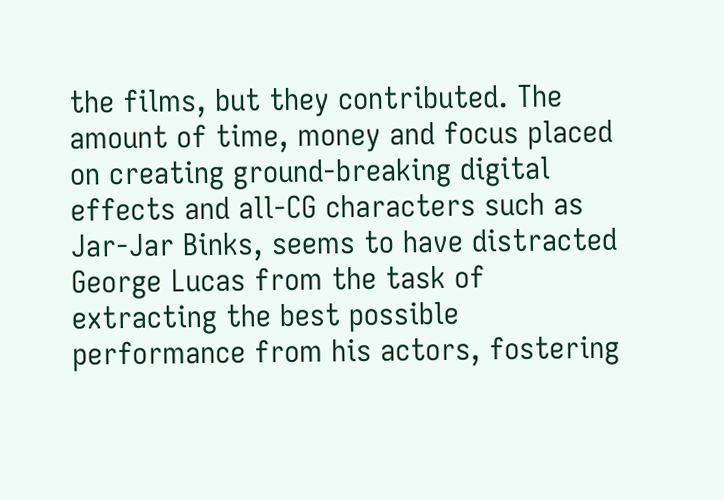the films, but they contributed. The amount of time, money and focus placed on creating ground-breaking digital effects and all-CG characters such as Jar-Jar Binks, seems to have distracted George Lucas from the task of extracting the best possible performance from his actors, fostering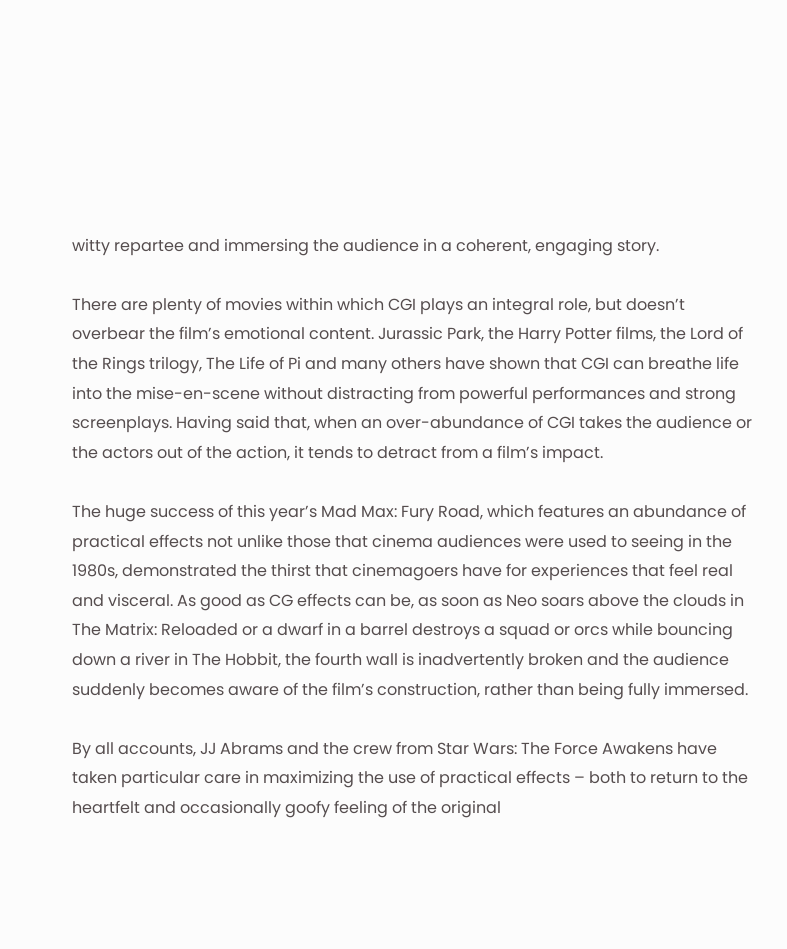witty repartee and immersing the audience in a coherent, engaging story.

There are plenty of movies within which CGI plays an integral role, but doesn’t overbear the film’s emotional content. Jurassic Park, the Harry Potter films, the Lord of the Rings trilogy, The Life of Pi and many others have shown that CGI can breathe life into the mise-en-scene without distracting from powerful performances and strong screenplays. Having said that, when an over-abundance of CGI takes the audience or the actors out of the action, it tends to detract from a film’s impact.

The huge success of this year’s Mad Max: Fury Road, which features an abundance of practical effects not unlike those that cinema audiences were used to seeing in the 1980s, demonstrated the thirst that cinemagoers have for experiences that feel real and visceral. As good as CG effects can be, as soon as Neo soars above the clouds in The Matrix: Reloaded or a dwarf in a barrel destroys a squad or orcs while bouncing down a river in The Hobbit, the fourth wall is inadvertently broken and the audience suddenly becomes aware of the film’s construction, rather than being fully immersed.

By all accounts, JJ Abrams and the crew from Star Wars: The Force Awakens have taken particular care in maximizing the use of practical effects – both to return to the heartfelt and occasionally goofy feeling of the original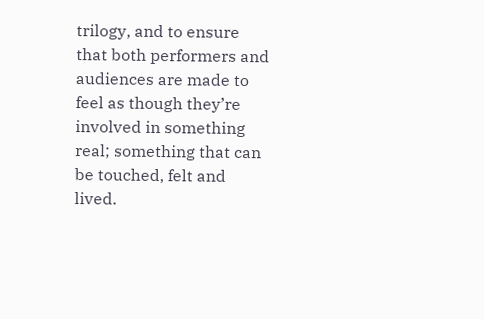trilogy, and to ensure that both performers and audiences are made to feel as though they’re involved in something real; something that can be touched, felt and lived.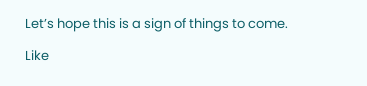Let’s hope this is a sign of things to come.

Like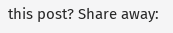this post? Share away: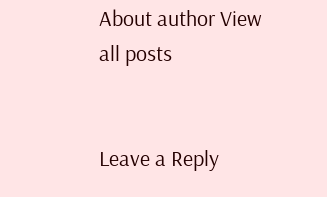About author View all posts


Leave a Reply